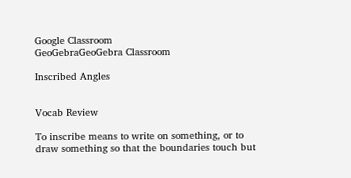Google Classroom
GeoGebraGeoGebra Classroom

Inscribed Angles


Vocab Review

To inscribe means to write on something, or to draw something so that the boundaries touch but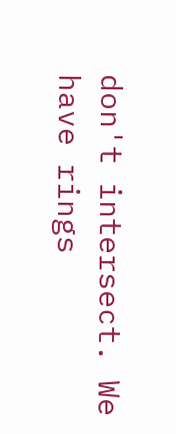don't intersect. We have rings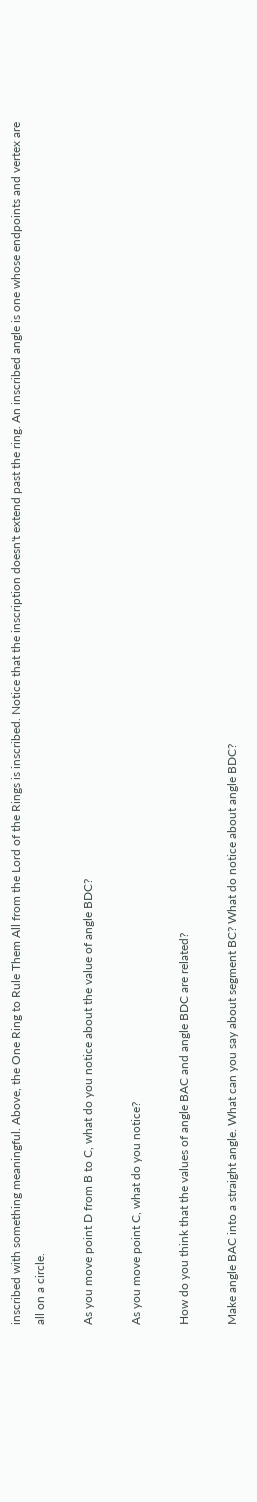inscribed with something meaningful. Above, the One Ring to Rule Them All from the Lord of the Rings is inscribed. Notice that the inscription doesn't extend past the ring. An inscribed angle is one whose endpoints and vertex are all on a circle.

As you move point D from B to C, what do you notice about the value of angle BDC?

As you move point C, what do you notice?

How do you think that the values of angle BAC and angle BDC are related?

Make angle BAC into a straight angle. What can you say about segment BC? What do notice about angle BDC?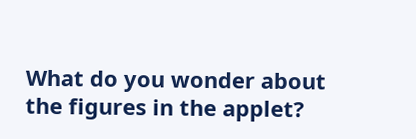What do you wonder about the figures in the applet?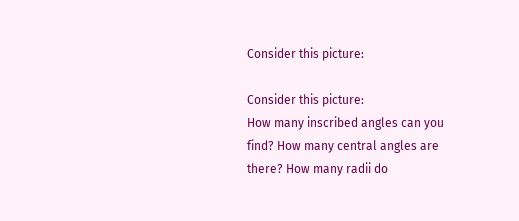Consider this picture:

Consider this picture:
How many inscribed angles can you find? How many central angles are there? How many radii do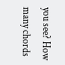you see? How many chords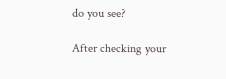do you see?

After checking your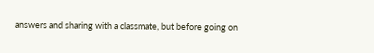answers and sharing with a classmate, but before going on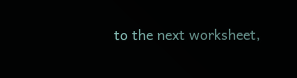to the next worksheet,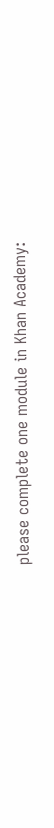please complete one module in Khan Academy: